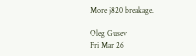More j820 breakage.

Oleg Gusev
Fri Mar 26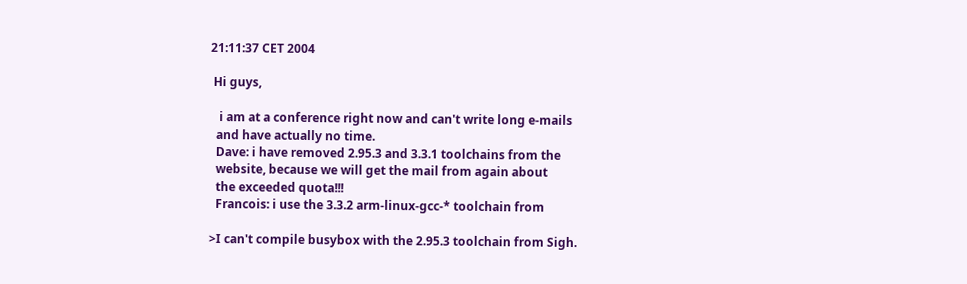21:11:37 CET 2004

 Hi guys,

   i am at a conference right now and can't write long e-mails
  and have actually no time.
  Dave: i have removed 2.95.3 and 3.3.1 toolchains from the
  website, because we will get the mail from again about
  the exceeded quota!!!
  Francois: i use the 3.3.2 arm-linux-gcc-* toolchain from

>I can't compile busybox with the 2.95.3 toolchain from Sigh.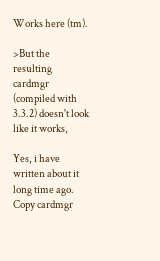Works here (tm).

>But the resulting cardmgr (compiled with 3.3.2) doesn't look like it works,

Yes, i have written about it long time ago. Copy cardmgr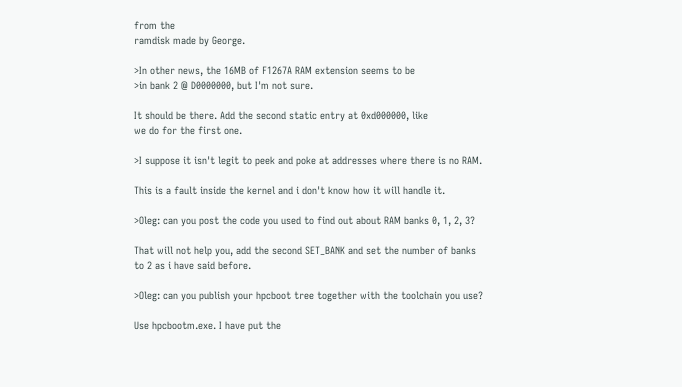from the
ramdisk made by George.

>In other news, the 16MB of F1267A RAM extension seems to be
>in bank 2 @ D0000000, but I'm not sure.

It should be there. Add the second static entry at 0xd000000, like
we do for the first one.

>I suppose it isn't legit to peek and poke at addresses where there is no RAM.

This is a fault inside the kernel and i don't know how it will handle it.

>Oleg: can you post the code you used to find out about RAM banks 0, 1, 2, 3?

That will not help you, add the second SET_BANK and set the number of banks
to 2 as i have said before.

>Oleg: can you publish your hpcboot tree together with the toolchain you use?

Use hpcbootm.exe. I have put the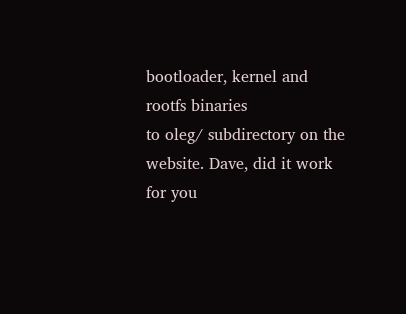bootloader, kernel and rootfs binaries
to oleg/ subdirectory on the website. Dave, did it work
for you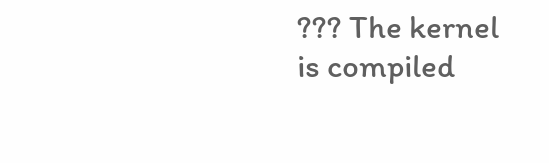??? The kernel is compiled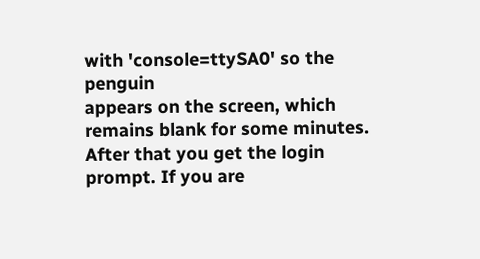with 'console=ttySA0' so the penguin
appears on the screen, which remains blank for some minutes.
After that you get the login prompt. If you are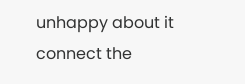unhappy about it
connect the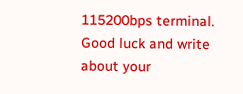115200bps terminal.
Good luck and write about your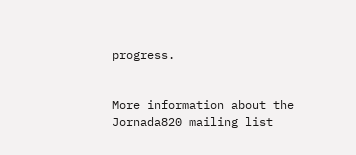progress.


More information about the Jornada820 mailing list